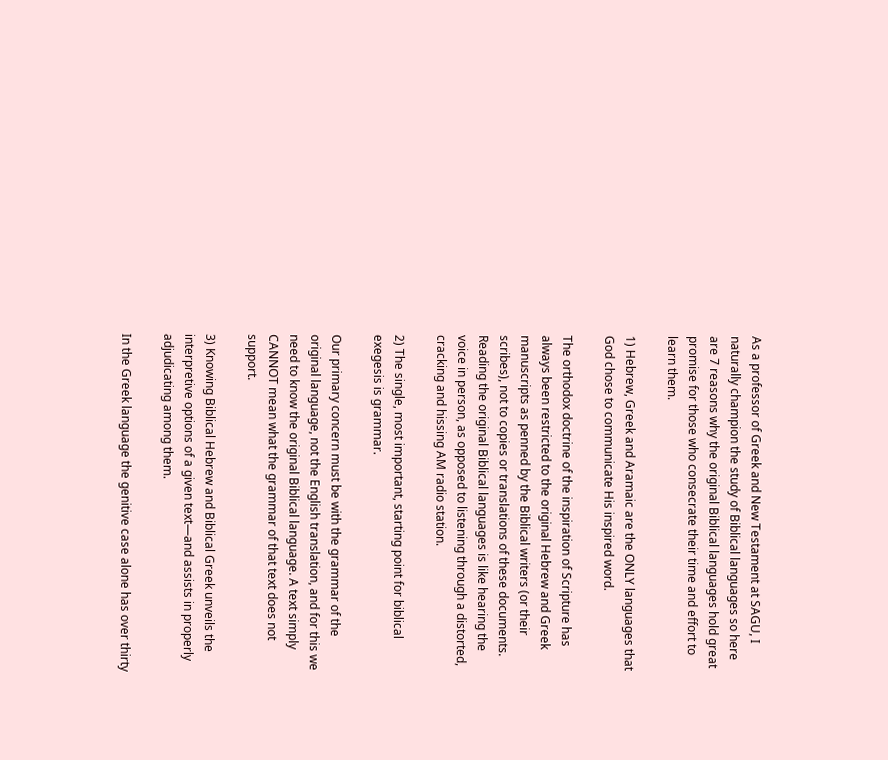As a professor of Greek and New Testament at SAGU, I naturally champion the study of Biblical languages so here are 7 reasons why the original Biblical languages hold great promise for those who consecrate their time and effort to learn them.

1) Hebrew, Greek and Aramaic are the ONLY languages that God chose to communicate His inspired word.

The orthodox doctrine of the inspiration of Scripture has always been restricted to the original Hebrew and Greek manuscripts as penned by the Biblical writers (or their scribes), not to copies or translations of these documents. Reading the original Biblical languages is like hearing the voice in person, as opposed to listening through a distorted, cracking and hissing AM radio station.

2) The single, most important, starting point for biblical exegesis is grammar.

Our primary concern must be with the grammar of the original language, not the English translation, and for this we need to know the original Biblical language. A text simply CANNOT mean what the grammar of that text does not support.

3) Knowing Biblical Hebrew and Biblical Greek unveils the interpretive options of a given text—and assists in properly adjudicating among them.

In the Greek language the genitive case alone has over thirty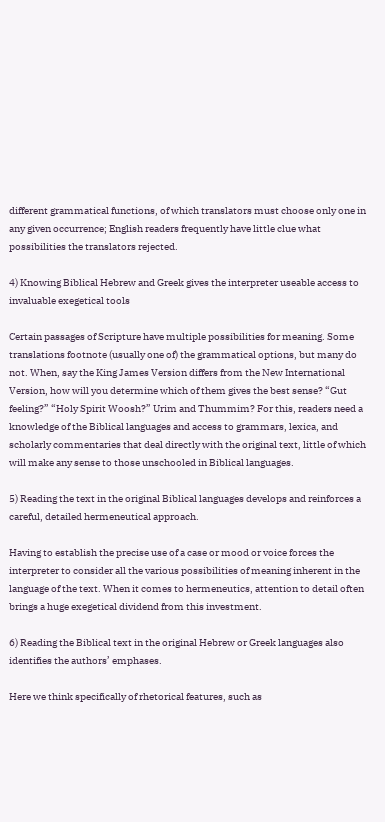different grammatical functions, of which translators must choose only one in any given occurrence; English readers frequently have little clue what possibilities the translators rejected.

4) Knowing Biblical Hebrew and Greek gives the interpreter useable access to invaluable exegetical tools

Certain passages of Scripture have multiple possibilities for meaning. Some translations footnote (usually one of) the grammatical options, but many do not. When, say the King James Version differs from the New International Version, how will you determine which of them gives the best sense? “Gut feeling?” “Holy Spirit Woosh?” Urim and Thummim? For this, readers need a knowledge of the Biblical languages and access to grammars, lexica, and scholarly commentaries that deal directly with the original text, little of which will make any sense to those unschooled in Biblical languages.

5) Reading the text in the original Biblical languages develops and reinforces a careful, detailed hermeneutical approach.

Having to establish the precise use of a case or mood or voice forces the interpreter to consider all the various possibilities of meaning inherent in the language of the text. When it comes to hermeneutics, attention to detail often brings a huge exegetical dividend from this investment.

6) Reading the Biblical text in the original Hebrew or Greek languages also identifies the authors’ emphases.

Here we think specifically of rhetorical features, such as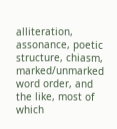alliteration, assonance, poetic structure, chiasm, marked/unmarked word order, and the like, most of which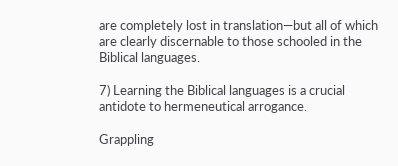are completely lost in translation—but all of which are clearly discernable to those schooled in the Biblical languages.

7) Learning the Biblical languages is a crucial antidote to hermeneutical arrogance.

Grappling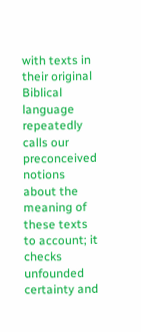with texts in their original Biblical language repeatedly calls our preconceived notions about the meaning of these texts to account; it checks unfounded certainty and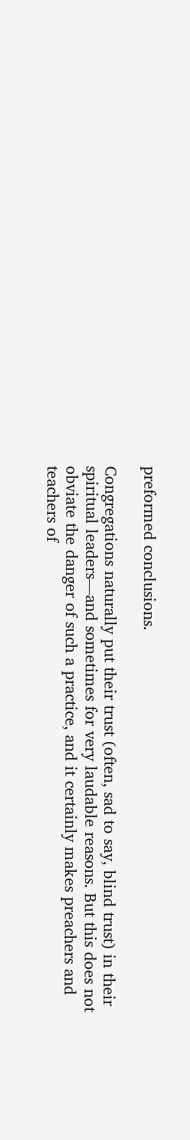preformed conclusions.

Congregations naturally put their trust (often, sad to say, blind trust) in their spiritual leaders—and sometimes for very laudable reasons. But this does not obviate the danger of such a practice, and it certainly makes preachers and teachers of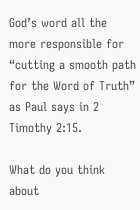God’s word all the more responsible for “cutting a smooth path for the Word of Truth” as Paul says in 2 Timothy 2:15.

What do you think about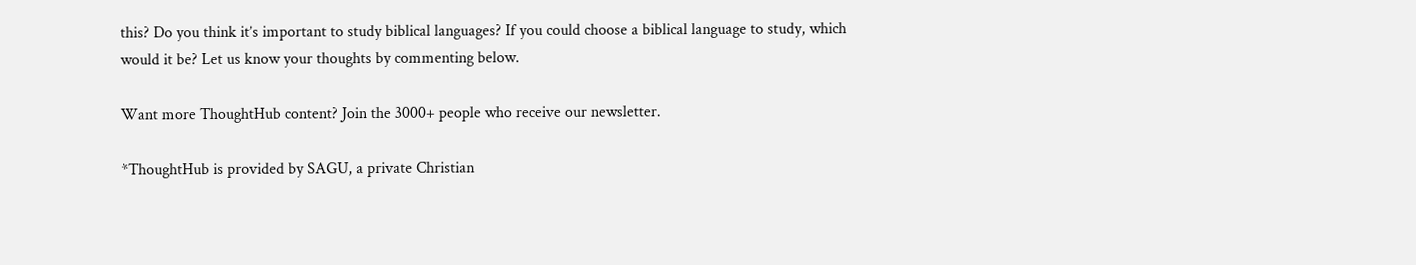this? Do you think it’s important to study biblical languages? If you could choose a biblical language to study, which would it be? Let us know your thoughts by commenting below.

Want more ThoughtHub content? Join the 3000+ people who receive our newsletter.

*ThoughtHub is provided by SAGU, a private Christian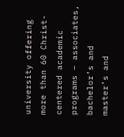university offering more than 60 Christ-centered academic programs – associates, bachelor’s and master’s and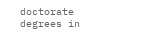doctorate degrees in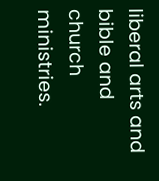liberal arts and bible and church ministries.